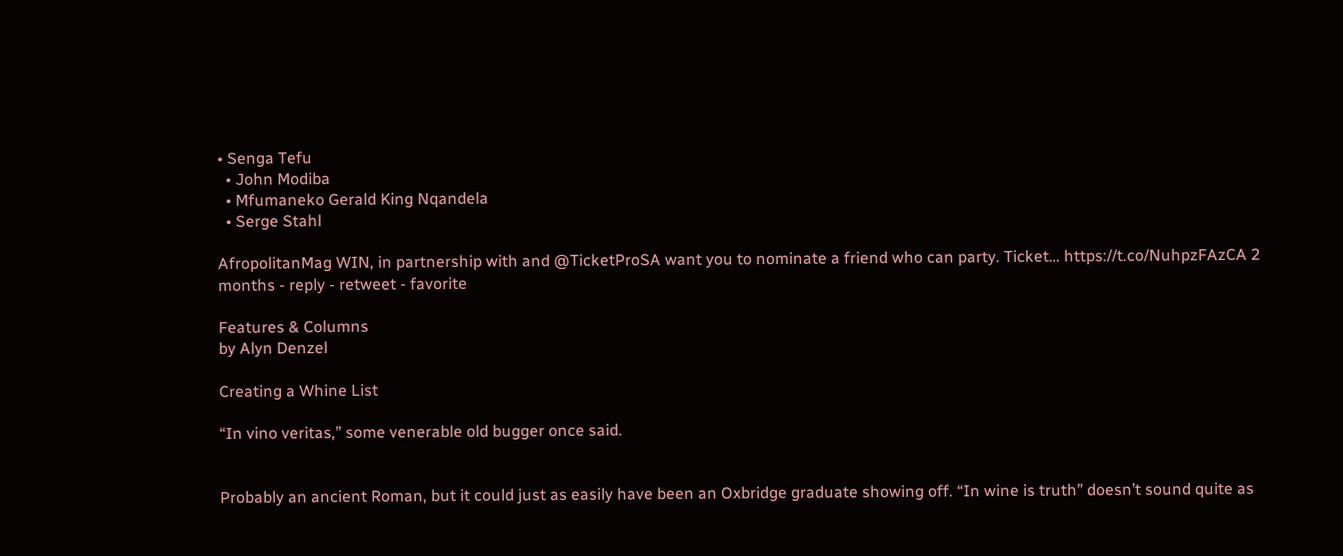• Senga Tefu
  • John Modiba
  • Mfumaneko Gerald King Nqandela
  • Serge Stahl

AfropolitanMag WIN, in partnership with and @TicketProSA want you to nominate a friend who can party. Ticket… https://t.co/NuhpzFAzCA 2 months - reply - retweet - favorite

Features & Columns
by Alyn Denzel

Creating a Whine List

“In vino veritas,” some venerable old bugger once said.


Probably an ancient Roman, but it could just as easily have been an Oxbridge graduate showing off. “In wine is truth” doesn’t sound quite as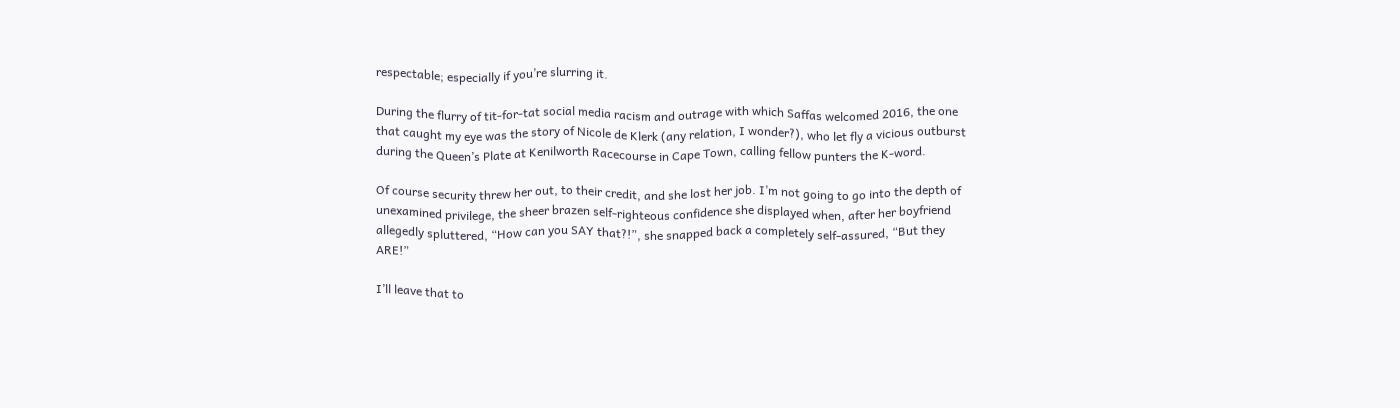respectable; especially if you’re slurring it.

During the flurry of tit-for-tat social media racism and outrage with which Saffas welcomed 2016, the one that caught my eye was the story of Nicole de Klerk (any relation, I wonder?), who let fly a vicious outburst during the Queen’s Plate at Kenilworth Racecourse in Cape Town, calling fellow punters the K-word.

Of course security threw her out, to their credit, and she lost her job. I’m not going to go into the depth of unexamined privilege, the sheer brazen self-righteous confidence she displayed when, after her boyfriend allegedly spluttered, “How can you SAY that?!”, she snapped back a completely self-assured, “But they ARE!”

I’ll leave that to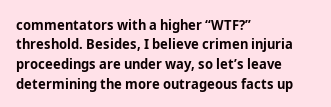commentators with a higher “WTF?” threshold. Besides, I believe crimen injuria proceedings are under way, so let’s leave determining the more outrageous facts up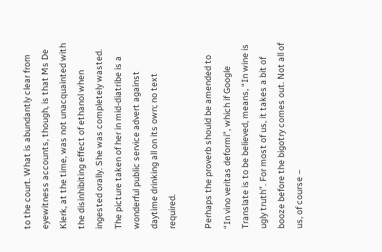to the court. What is abundantly clear from eyewitness accounts, though, is that Ms De Klerk, at the time, was not unacquainted with the disinhibiting effect of ethanol when ingested orally. She was completely wasted. The picture taken of her in mid-diatribe is a wonderful public service advert against daytime drinking all on its own; no text required.

Perhaps the proverb should be amended to “In vino veritas deformi”, which if Google Translate is to be believed, means, “In wine is ugly truth”. For most of us, it takes a bit of booze before the bigotry comes out. Not all of us, of course –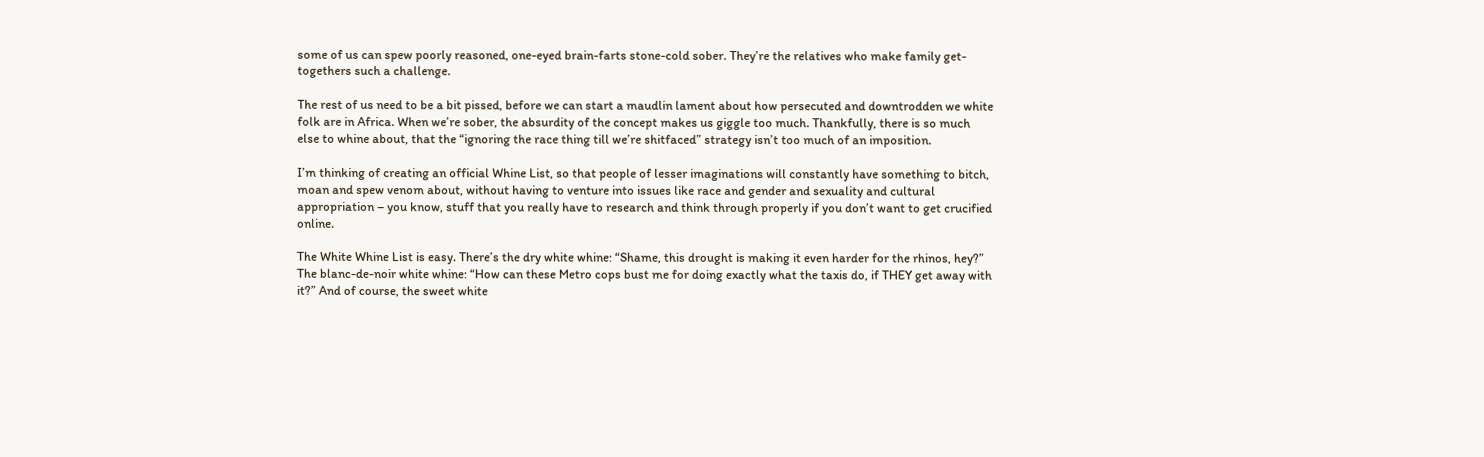some of us can spew poorly reasoned, one-eyed brain-farts stone-cold sober. They’re the relatives who make family get-togethers such a challenge.

The rest of us need to be a bit pissed, before we can start a maudlin lament about how persecuted and downtrodden we white folk are in Africa. When we’re sober, the absurdity of the concept makes us giggle too much. Thankfully, there is so much else to whine about, that the “ignoring the race thing till we’re shitfaced” strategy isn’t too much of an imposition.

I’m thinking of creating an official Whine List, so that people of lesser imaginations will constantly have something to bitch, moan and spew venom about, without having to venture into issues like race and gender and sexuality and cultural appropriation – you know, stuff that you really have to research and think through properly if you don’t want to get crucified online.

The White Whine List is easy. There’s the dry white whine: “Shame, this drought is making it even harder for the rhinos, hey?” The blanc-de-noir white whine: “How can these Metro cops bust me for doing exactly what the taxis do, if THEY get away with it?” And of course, the sweet white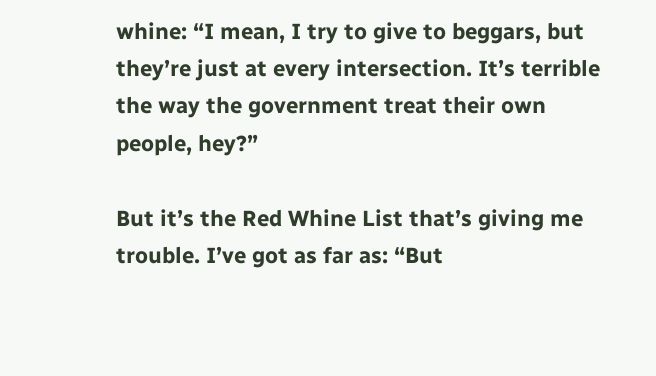whine: “I mean, I try to give to beggars, but they’re just at every intersection. It’s terrible the way the government treat their own people, hey?”

But it’s the Red Whine List that’s giving me trouble. I’ve got as far as: “But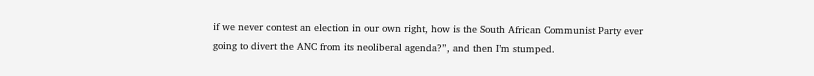if we never contest an election in our own right, how is the South African Communist Party ever going to divert the ANC from its neoliberal agenda?”, and then I’m stumped.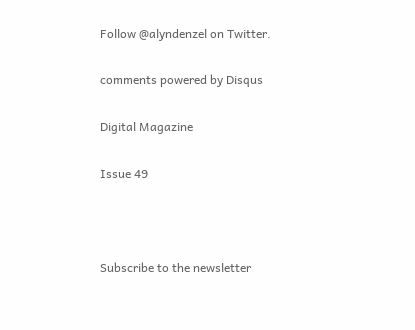Follow @alyndenzel on Twitter.

comments powered by Disqus

Digital Magazine

Issue 49



Subscribe to the newsletter